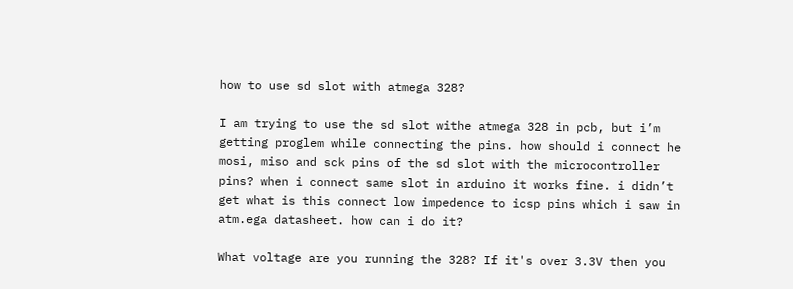how to use sd slot with atmega 328?

I am trying to use the sd slot withe atmega 328 in pcb, but i’m getting proglem while connecting the pins. how should i connect he mosi, miso and sck pins of the sd slot with the microcontroller pins? when i connect same slot in arduino it works fine. i didn’t get what is this connect low impedence to icsp pins which i saw in atm.ega datasheet. how can i do it?

What voltage are you running the 328? If it's over 3.3V then you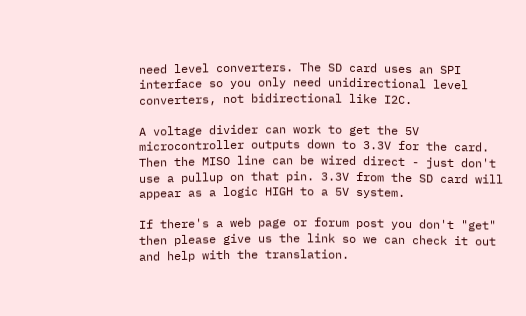need level converters. The SD card uses an SPI interface so you only need unidirectional level converters, not bidirectional like I2C.

A voltage divider can work to get the 5V microcontroller outputs down to 3.3V for the card. Then the MISO line can be wired direct - just don't use a pullup on that pin. 3.3V from the SD card will appear as a logic HIGH to a 5V system.

If there's a web page or forum post you don't "get" then please give us the link so we can check it out and help with the translation.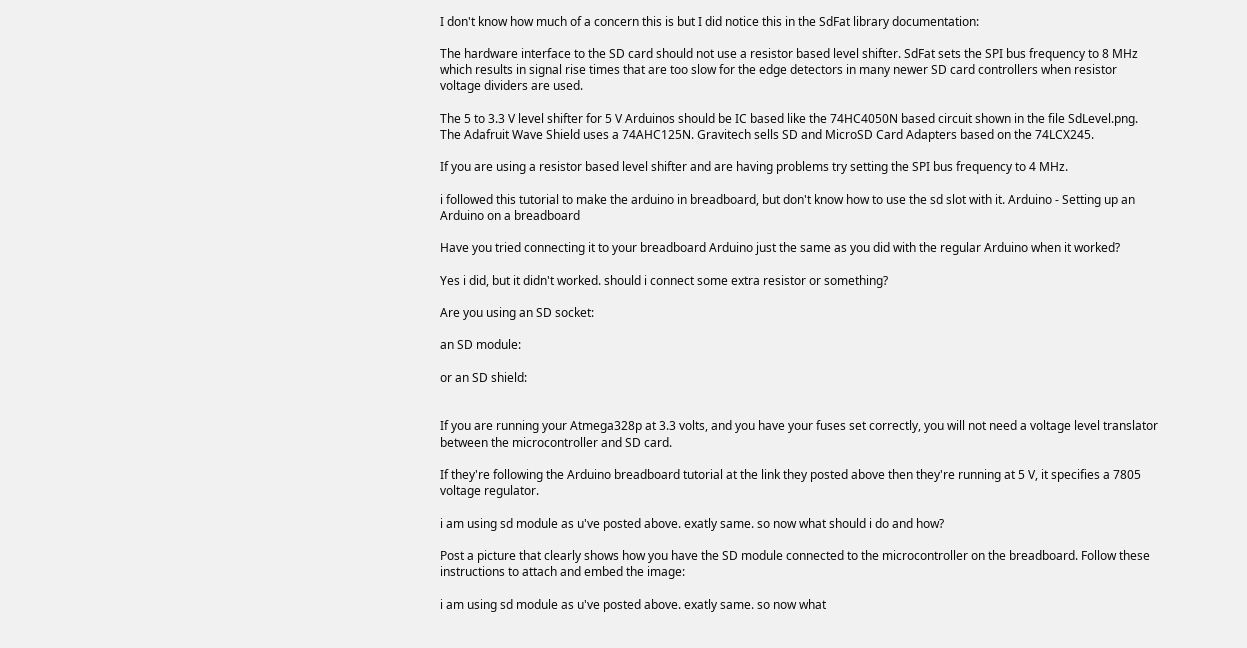I don't know how much of a concern this is but I did notice this in the SdFat library documentation:

The hardware interface to the SD card should not use a resistor based level shifter. SdFat sets the SPI bus frequency to 8 MHz which results in signal rise times that are too slow for the edge detectors in many newer SD card controllers when resistor voltage dividers are used.

The 5 to 3.3 V level shifter for 5 V Arduinos should be IC based like the 74HC4050N based circuit shown in the file SdLevel.png. The Adafruit Wave Shield uses a 74AHC125N. Gravitech sells SD and MicroSD Card Adapters based on the 74LCX245.

If you are using a resistor based level shifter and are having problems try setting the SPI bus frequency to 4 MHz.

i followed this tutorial to make the arduino in breadboard, but don't know how to use the sd slot with it. Arduino - Setting up an Arduino on a breadboard

Have you tried connecting it to your breadboard Arduino just the same as you did with the regular Arduino when it worked?

Yes i did, but it didn't worked. should i connect some extra resistor or something?

Are you using an SD socket:

an SD module:

or an SD shield:


If you are running your Atmega328p at 3.3 volts, and you have your fuses set correctly, you will not need a voltage level translator between the microcontroller and SD card.

If they're following the Arduino breadboard tutorial at the link they posted above then they're running at 5 V, it specifies a 7805 voltage regulator.

i am using sd module as u've posted above. exatly same. so now what should i do and how?

Post a picture that clearly shows how you have the SD module connected to the microcontroller on the breadboard. Follow these instructions to attach and embed the image:

i am using sd module as u've posted above. exatly same. so now what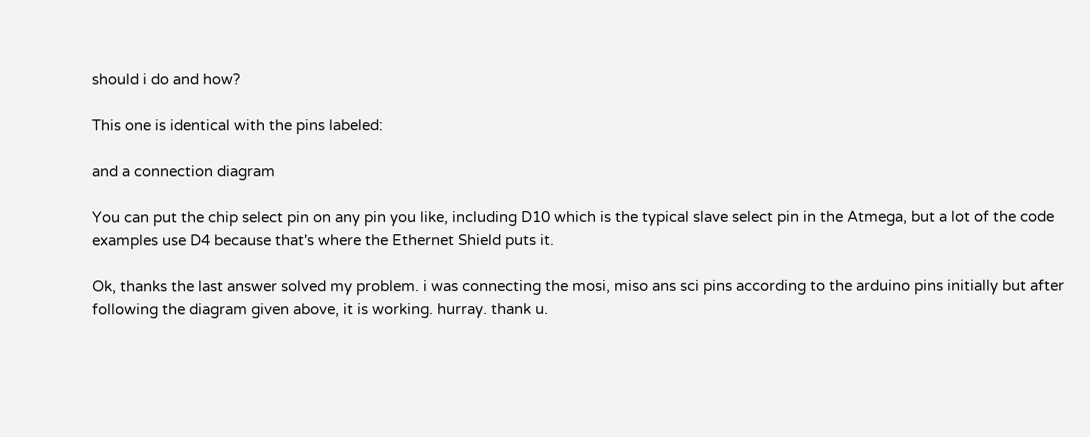should i do and how?

This one is identical with the pins labeled:

and a connection diagram

You can put the chip select pin on any pin you like, including D10 which is the typical slave select pin in the Atmega, but a lot of the code examples use D4 because that's where the Ethernet Shield puts it.

Ok, thanks the last answer solved my problem. i was connecting the mosi, miso ans sci pins according to the arduino pins initially but after following the diagram given above, it is working. hurray. thank u.